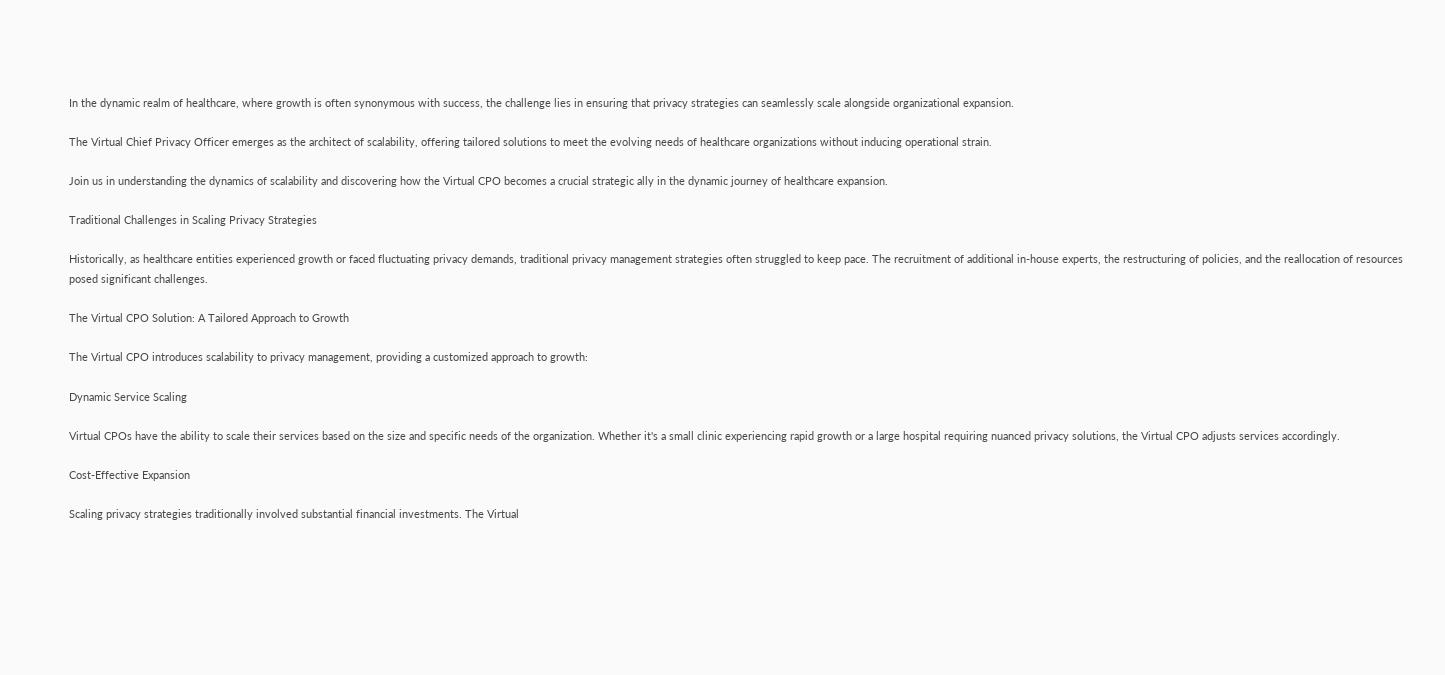In the dynamic realm of healthcare, where growth is often synonymous with success, the challenge lies in ensuring that privacy strategies can seamlessly scale alongside organizational expansion.

The Virtual Chief Privacy Officer emerges as the architect of scalability, offering tailored solutions to meet the evolving needs of healthcare organizations without inducing operational strain.

Join us in understanding the dynamics of scalability and discovering how the Virtual CPO becomes a crucial strategic ally in the dynamic journey of healthcare expansion.

Traditional Challenges in Scaling Privacy Strategies

Historically, as healthcare entities experienced growth or faced fluctuating privacy demands, traditional privacy management strategies often struggled to keep pace. The recruitment of additional in-house experts, the restructuring of policies, and the reallocation of resources posed significant challenges.

The Virtual CPO Solution: A Tailored Approach to Growth

The Virtual CPO introduces scalability to privacy management, providing a customized approach to growth:

Dynamic Service Scaling

Virtual CPOs have the ability to scale their services based on the size and specific needs of the organization. Whether it's a small clinic experiencing rapid growth or a large hospital requiring nuanced privacy solutions, the Virtual CPO adjusts services accordingly.

Cost-Effective Expansion

Scaling privacy strategies traditionally involved substantial financial investments. The Virtual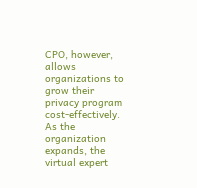CPO, however, allows organizations to grow their privacy program cost-effectively. As the organization expands, the virtual expert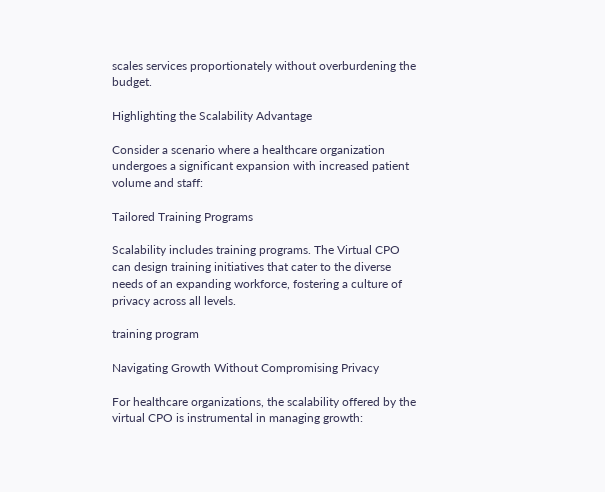scales services proportionately without overburdening the budget.

Highlighting the Scalability Advantage

Consider a scenario where a healthcare organization undergoes a significant expansion with increased patient volume and staff:

Tailored Training Programs

Scalability includes training programs. The Virtual CPO can design training initiatives that cater to the diverse needs of an expanding workforce, fostering a culture of privacy across all levels.

training program

Navigating Growth Without Compromising Privacy

For healthcare organizations, the scalability offered by the virtual CPO is instrumental in managing growth: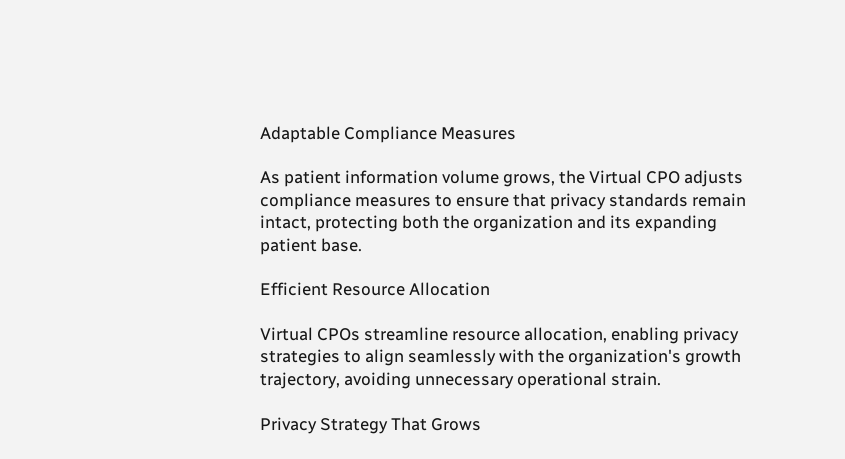Adaptable Compliance Measures

As patient information volume grows, the Virtual CPO adjusts compliance measures to ensure that privacy standards remain intact, protecting both the organization and its expanding patient base.

Efficient Resource Allocation

Virtual CPOs streamline resource allocation, enabling privacy strategies to align seamlessly with the organization's growth trajectory, avoiding unnecessary operational strain.

Privacy Strategy That Grows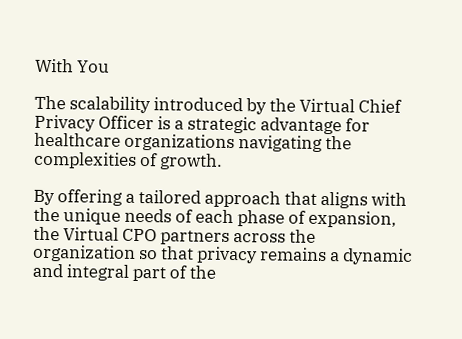With You

The scalability introduced by the Virtual Chief Privacy Officer is a strategic advantage for healthcare organizations navigating the complexities of growth.

By offering a tailored approach that aligns with the unique needs of each phase of expansion, the Virtual CPO partners across the organization so that privacy remains a dynamic and integral part of the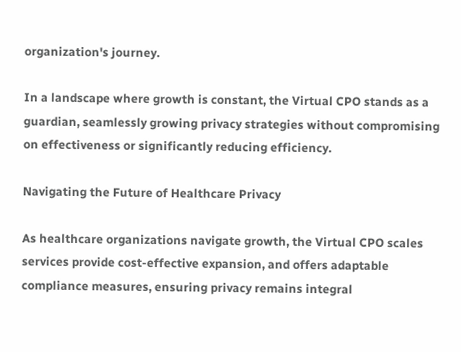organization's journey.

In a landscape where growth is constant, the Virtual CPO stands as a guardian, seamlessly growing privacy strategies without compromising on effectiveness or significantly reducing efficiency.

Navigating the Future of Healthcare Privacy

As healthcare organizations navigate growth, the Virtual CPO scales services provide cost-effective expansion, and offers adaptable compliance measures, ensuring privacy remains integral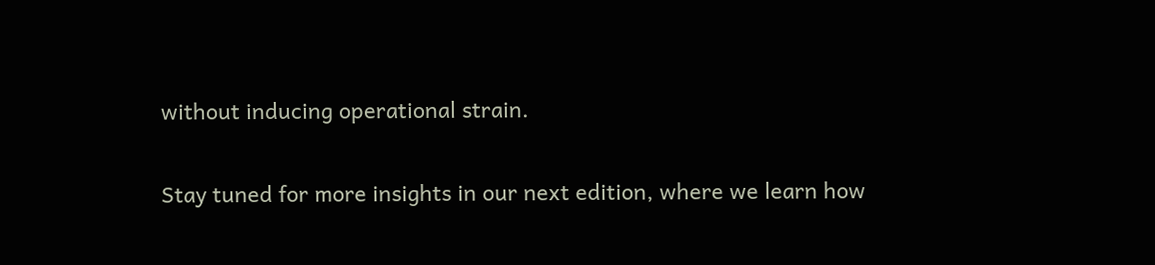without inducing operational strain.

Stay tuned for more insights in our next edition, where we learn how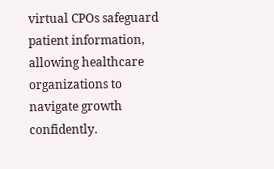virtual CPOs safeguard patient information, allowing healthcare organizations to navigate growth confidently.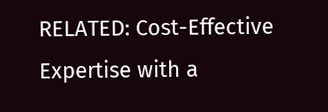RELATED: Cost-Effective Expertise with a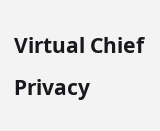Virtual Chief Privacy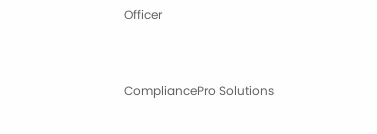Officer


CompliancePro Solutions